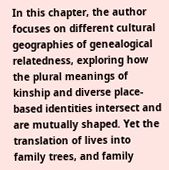In this chapter, the author focuses on different cultural geographies of genealogical relatedness, exploring how the plural meanings of kinship and diverse place-based identities intersect and are mutually shaped. Yet the translation of lives into family trees, and family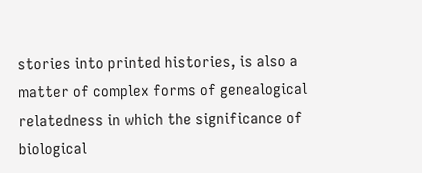stories into printed histories, is also a matter of complex forms of genealogical relatedness in which the significance of biological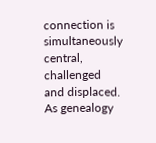connection is simultaneously central, challenged and displaced. As genealogy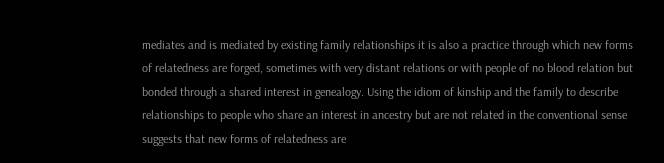mediates and is mediated by existing family relationships it is also a practice through which new forms of relatedness are forged, sometimes with very distant relations or with people of no blood relation but bonded through a shared interest in genealogy. Using the idiom of kinship and the family to describe relationships to people who share an interest in ancestry but are not related in the conventional sense suggests that new forms of relatedness are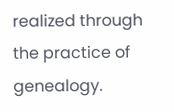realized through the practice of genealogy.